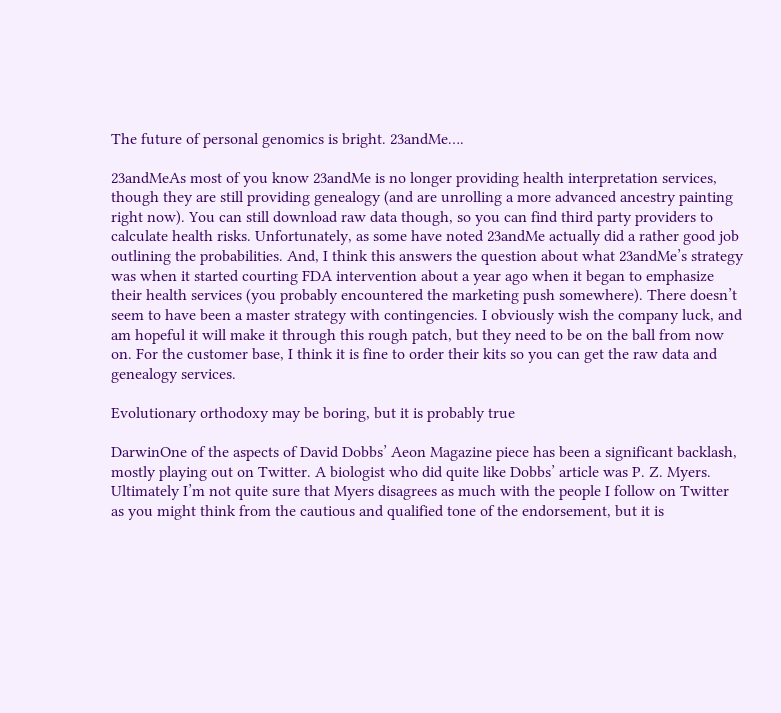The future of personal genomics is bright. 23andMe….

23andMeAs most of you know 23andMe is no longer providing health interpretation services, though they are still providing genealogy (and are unrolling a more advanced ancestry painting right now). You can still download raw data though, so you can find third party providers to calculate health risks. Unfortunately, as some have noted 23andMe actually did a rather good job outlining the probabilities. And, I think this answers the question about what 23andMe’s strategy was when it started courting FDA intervention about a year ago when it began to emphasize their health services (you probably encountered the marketing push somewhere). There doesn’t seem to have been a master strategy with contingencies. I obviously wish the company luck, and am hopeful it will make it through this rough patch, but they need to be on the ball from now on. For the customer base, I think it is fine to order their kits so you can get the raw data and genealogy services.

Evolutionary orthodoxy may be boring, but it is probably true

DarwinOne of the aspects of David Dobbs’ Aeon Magazine piece has been a significant backlash, mostly playing out on Twitter. A biologist who did quite like Dobbs’ article was P. Z. Myers. Ultimately I’m not quite sure that Myers disagrees as much with the people I follow on Twitter as you might think from the cautious and qualified tone of the endorsement, but it is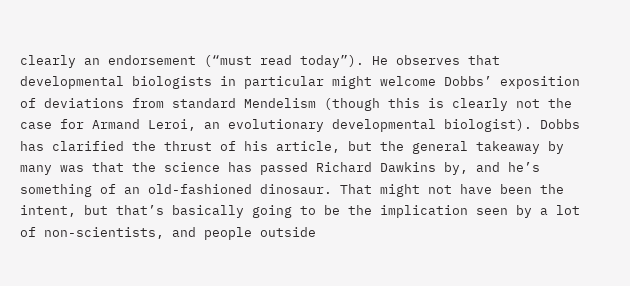clearly an endorsement (“must read today”). He observes that developmental biologists in particular might welcome Dobbs’ exposition of deviations from standard Mendelism (though this is clearly not the case for Armand Leroi, an evolutionary developmental biologist). Dobbs has clarified the thrust of his article, but the general takeaway by many was that the science has passed Richard Dawkins by, and he’s something of an old-fashioned dinosaur. That might not have been the intent, but that’s basically going to be the implication seen by a lot of non-scientists, and people outside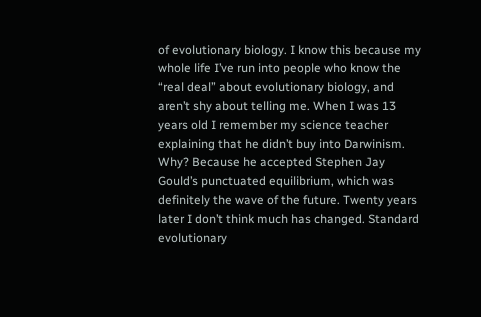of evolutionary biology. I know this because my whole life I’ve run into people who know the “real deal” about evolutionary biology, and aren’t shy about telling me. When I was 13 years old I remember my science teacher explaining that he didn’t buy into Darwinism. Why? Because he accepted Stephen Jay Gould’s punctuated equilibrium, which was definitely the wave of the future. Twenty years later I don’t think much has changed. Standard evolutionary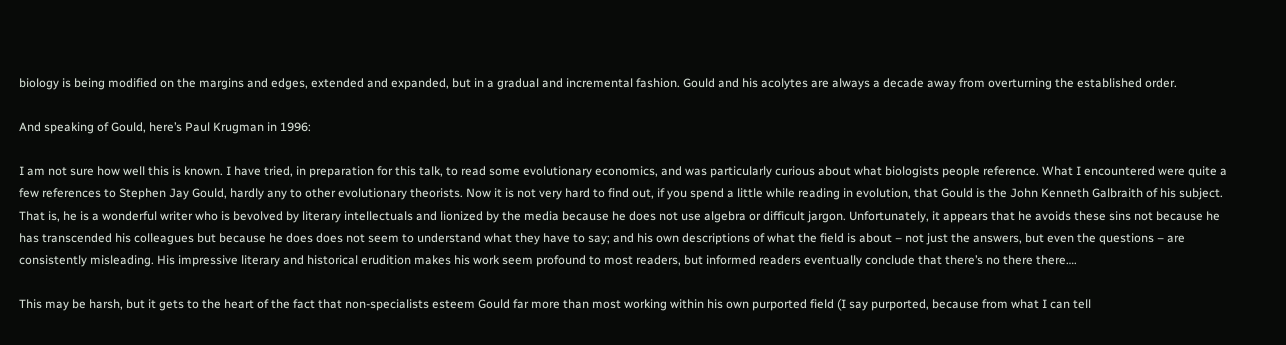biology is being modified on the margins and edges, extended and expanded, but in a gradual and incremental fashion. Gould and his acolytes are always a decade away from overturning the established order.

And speaking of Gould, here’s Paul Krugman in 1996:

I am not sure how well this is known. I have tried, in preparation for this talk, to read some evolutionary economics, and was particularly curious about what biologists people reference. What I encountered were quite a few references to Stephen Jay Gould, hardly any to other evolutionary theorists. Now it is not very hard to find out, if you spend a little while reading in evolution, that Gould is the John Kenneth Galbraith of his subject. That is, he is a wonderful writer who is bevolved by literary intellectuals and lionized by the media because he does not use algebra or difficult jargon. Unfortunately, it appears that he avoids these sins not because he has transcended his colleagues but because he does does not seem to understand what they have to say; and his own descriptions of what the field is about – not just the answers, but even the questions – are consistently misleading. His impressive literary and historical erudition makes his work seem profound to most readers, but informed readers eventually conclude that there’s no there there….

This may be harsh, but it gets to the heart of the fact that non-specialists esteem Gould far more than most working within his own purported field (I say purported, because from what I can tell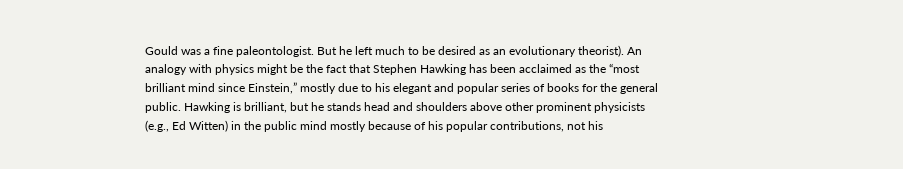Gould was a fine paleontologist. But he left much to be desired as an evolutionary theorist). An analogy with physics might be the fact that Stephen Hawking has been acclaimed as the “most brilliant mind since Einstein,” mostly due to his elegant and popular series of books for the general public. Hawking is brilliant, but he stands head and shoulders above other prominent physicists (e.g., Ed Witten) in the public mind mostly because of his popular contributions, not his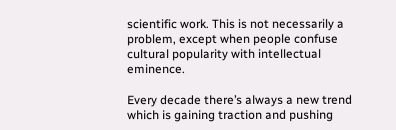scientific work. This is not necessarily a problem, except when people confuse cultural popularity with intellectual eminence.

Every decade there’s always a new trend which is gaining traction and pushing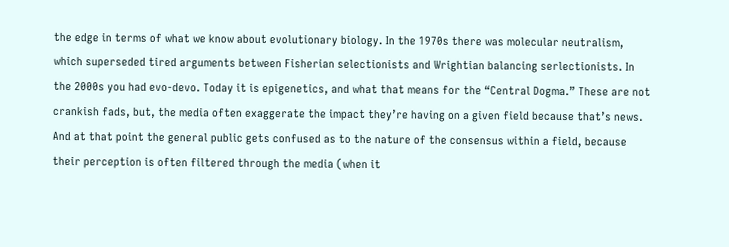the edge in terms of what we know about evolutionary biology. In the 1970s there was molecular neutralism, which superseded tired arguments between Fisherian selectionists and Wrightian balancing serlectionists. In the 2000s you had evo-devo. Today it is epigenetics, and what that means for the “Central Dogma.” These are not crankish fads, but, the media often exaggerate the impact they’re having on a given field because that’s news. And at that point the general public gets confused as to the nature of the consensus within a field, because their perception is often filtered through the media (when it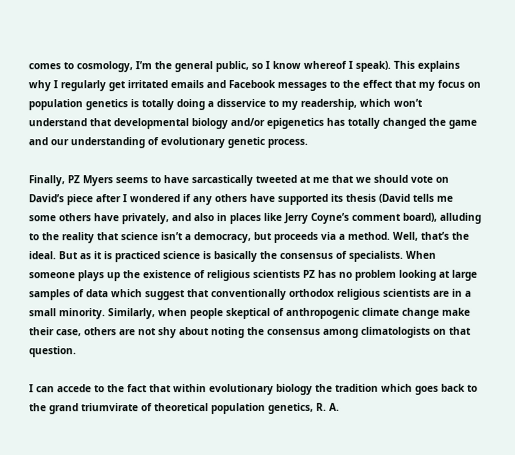comes to cosmology, I’m the general public, so I know whereof I speak). This explains why I regularly get irritated emails and Facebook messages to the effect that my focus on population genetics is totally doing a disservice to my readership, which won’t understand that developmental biology and/or epigenetics has totally changed the game and our understanding of evolutionary genetic process.

Finally, PZ Myers seems to have sarcastically tweeted at me that we should vote on David’s piece after I wondered if any others have supported its thesis (David tells me some others have privately, and also in places like Jerry Coyne’s comment board), alluding to the reality that science isn’t a democracy, but proceeds via a method. Well, that’s the ideal. But as it is practiced science is basically the consensus of specialists. When someone plays up the existence of religious scientists PZ has no problem looking at large samples of data which suggest that conventionally orthodox religious scientists are in a small minority. Similarly, when people skeptical of anthropogenic climate change make their case, others are not shy about noting the consensus among climatologists on that question.

I can accede to the fact that within evolutionary biology the tradition which goes back to the grand triumvirate of theoretical population genetics, R. A.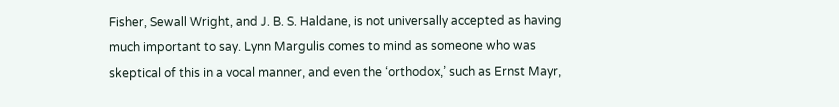Fisher, Sewall Wright, and J. B. S. Haldane, is not universally accepted as having much important to say. Lynn Margulis comes to mind as someone who was skeptical of this in a vocal manner, and even the ‘orthodox,’ such as Ernst Mayr,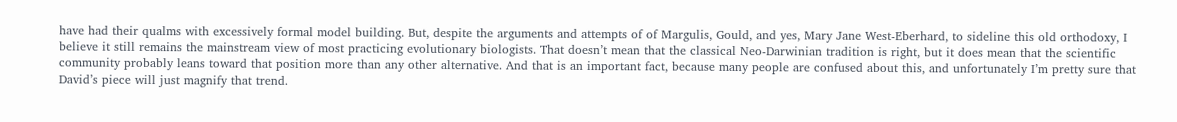have had their qualms with excessively formal model building. But, despite the arguments and attempts of of Margulis, Gould, and yes, Mary Jane West-Eberhard, to sideline this old orthodoxy, I believe it still remains the mainstream view of most practicing evolutionary biologists. That doesn’t mean that the classical Neo-Darwinian tradition is right, but it does mean that the scientific community probably leans toward that position more than any other alternative. And that is an important fact, because many people are confused about this, and unfortunately I’m pretty sure that David’s piece will just magnify that trend.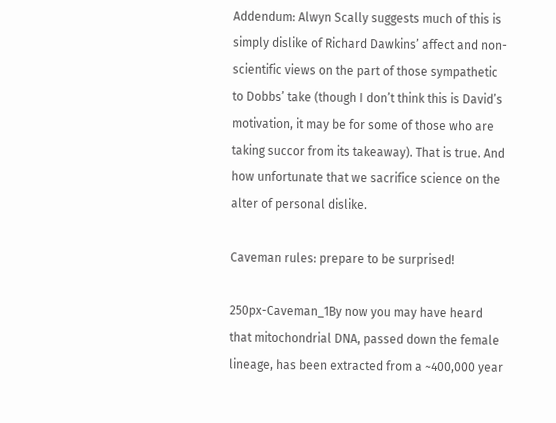Addendum: Alwyn Scally suggests much of this is simply dislike of Richard Dawkins’ affect and non-scientific views on the part of those sympathetic to Dobbs’ take (though I don’t think this is David’s motivation, it may be for some of those who are taking succor from its takeaway). That is true. And how unfortunate that we sacrifice science on the alter of personal dislike.

Caveman rules: prepare to be surprised!

250px-Caveman_1By now you may have heard that mitochondrial DNA, passed down the female lineage, has been extracted from a ~400,000 year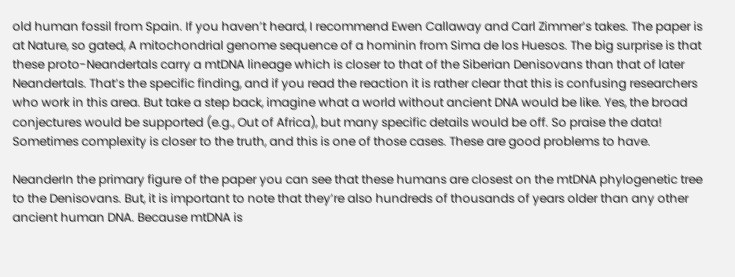old human fossil from Spain. If you haven’t heard, I recommend Ewen Callaway and Carl Zimmer’s takes. The paper is at Nature, so gated, A mitochondrial genome sequence of a hominin from Sima de los Huesos. The big surprise is that these proto-Neandertals carry a mtDNA lineage which is closer to that of the Siberian Denisovans than that of later Neandertals. That’s the specific finding, and if you read the reaction it is rather clear that this is confusing researchers who work in this area. But take a step back, imagine what a world without ancient DNA would be like. Yes, the broad conjectures would be supported (e.g., Out of Africa), but many specific details would be off. So praise the data! Sometimes complexity is closer to the truth, and this is one of those cases. These are good problems to have.

NeanderIn the primary figure of the paper you can see that these humans are closest on the mtDNA phylogenetic tree to the Denisovans. But, it is important to note that they’re also hundreds of thousands of years older than any other ancient human DNA. Because mtDNA is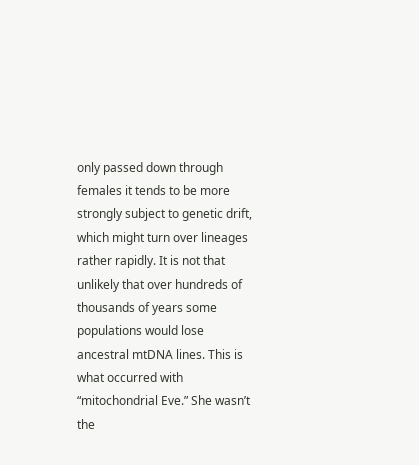only passed down through females it tends to be more strongly subject to genetic drift, which might turn over lineages rather rapidly. It is not that unlikely that over hundreds of thousands of years some populations would lose ancestral mtDNA lines. This is what occurred with “mitochondrial Eve.” She wasn’t the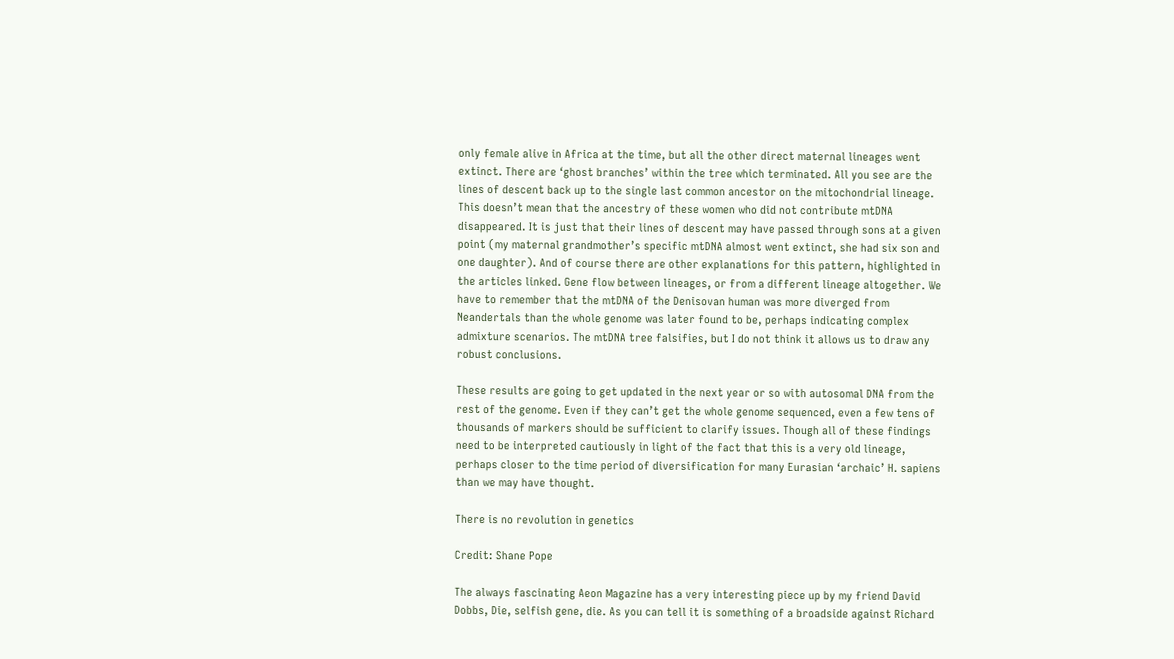only female alive in Africa at the time, but all the other direct maternal lineages went extinct. There are ‘ghost branches’ within the tree which terminated. All you see are the lines of descent back up to the single last common ancestor on the mitochondrial lineage. This doesn’t mean that the ancestry of these women who did not contribute mtDNA disappeared. It is just that their lines of descent may have passed through sons at a given point (my maternal grandmother’s specific mtDNA almost went extinct, she had six son and one daughter). And of course there are other explanations for this pattern, highlighted in the articles linked. Gene flow between lineages, or from a different lineage altogether. We have to remember that the mtDNA of the Denisovan human was more diverged from Neandertals than the whole genome was later found to be, perhaps indicating complex admixture scenarios. The mtDNA tree falsifies, but I do not think it allows us to draw any robust conclusions.

These results are going to get updated in the next year or so with autosomal DNA from the rest of the genome. Even if they can’t get the whole genome sequenced, even a few tens of thousands of markers should be sufficient to clarify issues. Though all of these findings need to be interpreted cautiously in light of the fact that this is a very old lineage, perhaps closer to the time period of diversification for many Eurasian ‘archaic’ H. sapiens than we may have thought.

There is no revolution in genetics

Credit: Shane Pope

The always fascinating Aeon Magazine has a very interesting piece up by my friend David Dobbs, Die, selfish gene, die. As you can tell it is something of a broadside against Richard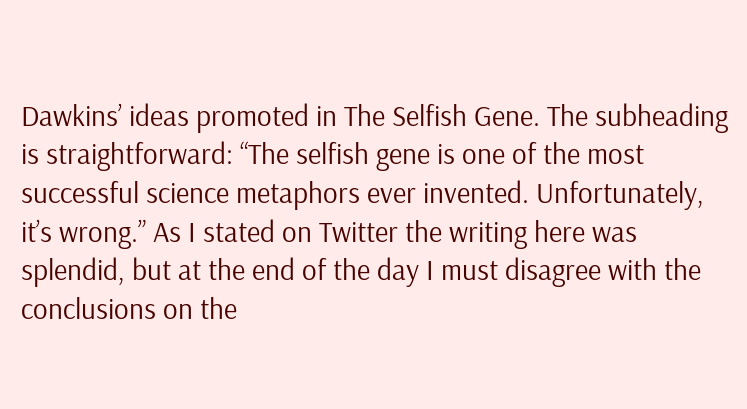Dawkins’ ideas promoted in The Selfish Gene. The subheading is straightforward: “The selfish gene is one of the most successful science metaphors ever invented. Unfortunately, it’s wrong.” As I stated on Twitter the writing here was splendid, but at the end of the day I must disagree with the conclusions on the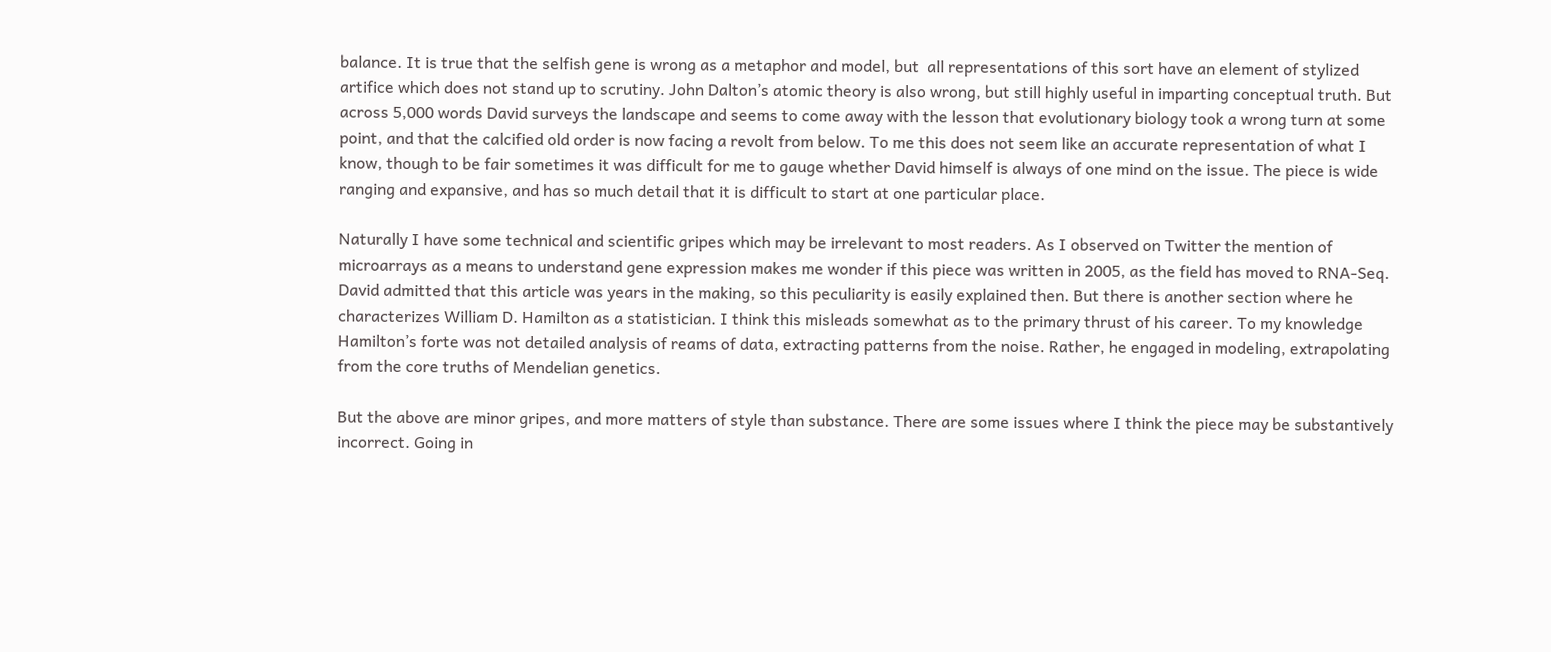balance. It is true that the selfish gene is wrong as a metaphor and model, but  all representations of this sort have an element of stylized artifice which does not stand up to scrutiny. John Dalton’s atomic theory is also wrong, but still highly useful in imparting conceptual truth. But across 5,000 words David surveys the landscape and seems to come away with the lesson that evolutionary biology took a wrong turn at some point, and that the calcified old order is now facing a revolt from below. To me this does not seem like an accurate representation of what I know, though to be fair sometimes it was difficult for me to gauge whether David himself is always of one mind on the issue. The piece is wide ranging and expansive, and has so much detail that it is difficult to start at one particular place.

Naturally I have some technical and scientific gripes which may be irrelevant to most readers. As I observed on Twitter the mention of microarrays as a means to understand gene expression makes me wonder if this piece was written in 2005, as the field has moved to RNA-Seq. David admitted that this article was years in the making, so this peculiarity is easily explained then. But there is another section where he characterizes William D. Hamilton as a statistician. I think this misleads somewhat as to the primary thrust of his career. To my knowledge Hamilton’s forte was not detailed analysis of reams of data, extracting patterns from the noise. Rather, he engaged in modeling, extrapolating from the core truths of Mendelian genetics.

But the above are minor gripes, and more matters of style than substance. There are some issues where I think the piece may be substantively incorrect. Going in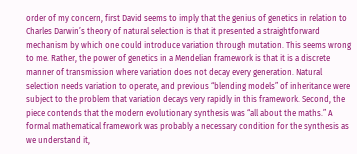order of my concern, first David seems to imply that the genius of genetics in relation to Charles Darwin’s theory of natural selection is that it presented a straightforward mechanism by which one could introduce variation through mutation. This seems wrong to me. Rather, the power of genetics in a Mendelian framework is that it is a discrete manner of transmission where variation does not decay every generation. Natural selection needs variation to operate, and previous “blending models” of inheritance were subject to the problem that variation decays very rapidly in this framework. Second, the piece contends that the modern evolutionary synthesis was “all about the maths.” A formal mathematical framework was probably a necessary condition for the synthesis as we understand it,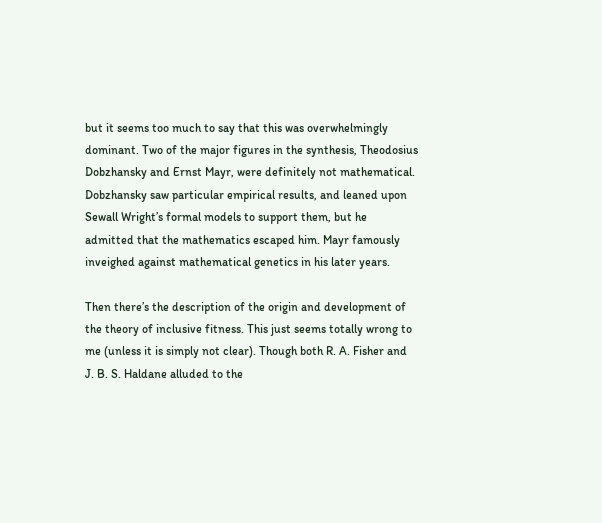but it seems too much to say that this was overwhelmingly dominant. Two of the major figures in the synthesis, Theodosius Dobzhansky and Ernst Mayr, were definitely not mathematical. Dobzhansky saw particular empirical results, and leaned upon Sewall Wright’s formal models to support them, but he admitted that the mathematics escaped him. Mayr famously inveighed against mathematical genetics in his later years.

Then there’s the description of the origin and development of the theory of inclusive fitness. This just seems totally wrong to me (unless it is simply not clear). Though both R. A. Fisher and J. B. S. Haldane alluded to the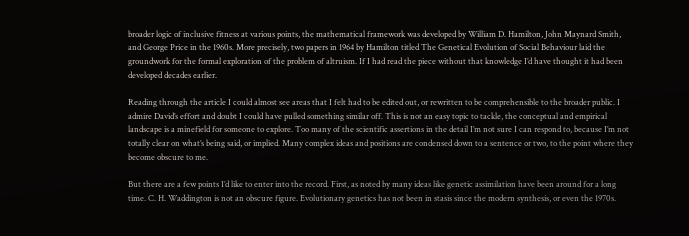broader logic of inclusive fitness at various points, the mathematical framework was developed by William D. Hamilton, John Maynard Smith, and George Price in the 1960s. More precisely, two papers in 1964 by Hamilton titled The Genetical Evolution of Social Behaviour laid the groundwork for the formal exploration of the problem of altruism. If I had read the piece without that knowledge I’d have thought it had been developed decades earlier.

Reading through the article I could almost see areas that I felt had to be edited out, or rewritten to be comprehensible to the broader public. I admire David’s effort and doubt I could have pulled something similar off. This is not an easy topic to tackle, the conceptual and empirical landscape is a minefield for someone to explore. Too many of the scientific assertions in the detail I’m not sure I can respond to, because I’m not totally clear on what’s being said, or implied. Many complex ideas and positions are condensed down to a sentence or two, to the point where they become obscure to me.

But there are a few points I’d like to enter into the record. First, as noted by many ideas like genetic assimilation have been around for a long time. C. H. Waddington is not an obscure figure. Evolutionary genetics has not been in stasis since the modern synthesis, or even the 1970s.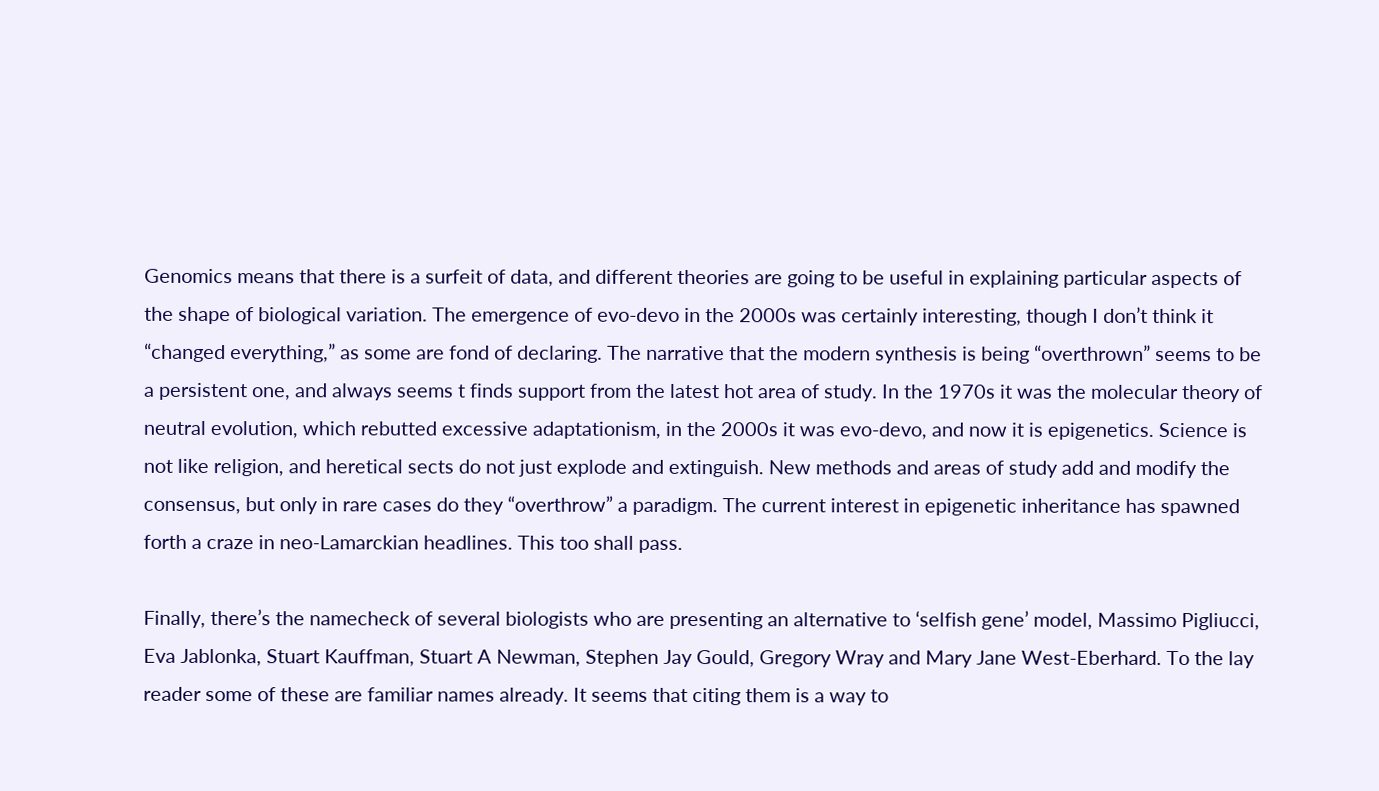Genomics means that there is a surfeit of data, and different theories are going to be useful in explaining particular aspects of the shape of biological variation. The emergence of evo-devo in the 2000s was certainly interesting, though I don’t think it “changed everything,” as some are fond of declaring. The narrative that the modern synthesis is being “overthrown” seems to be a persistent one, and always seems t finds support from the latest hot area of study. In the 1970s it was the molecular theory of neutral evolution, which rebutted excessive adaptationism, in the 2000s it was evo-devo, and now it is epigenetics. Science is not like religion, and heretical sects do not just explode and extinguish. New methods and areas of study add and modify the consensus, but only in rare cases do they “overthrow” a paradigm. The current interest in epigenetic inheritance has spawned forth a craze in neo-Lamarckian headlines. This too shall pass.

Finally, there’s the namecheck of several biologists who are presenting an alternative to ‘selfish gene’ model, Massimo Pigliucci, Eva Jablonka, Stuart Kauffman, Stuart A Newman, Stephen Jay Gould, Gregory Wray and Mary Jane West-Eberhard. To the lay reader some of these are familiar names already. It seems that citing them is a way to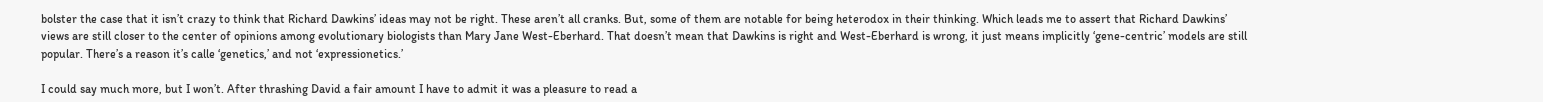bolster the case that it isn’t crazy to think that Richard Dawkins’ ideas may not be right. These aren’t all cranks. But, some of them are notable for being heterodox in their thinking. Which leads me to assert that Richard Dawkins’ views are still closer to the center of opinions among evolutionary biologists than Mary Jane West-Eberhard. That doesn’t mean that Dawkins is right and West-Eberhard is wrong, it just means implicitly ‘gene-centric’ models are still popular. There’s a reason it’s calle ‘genetics,’ and not ‘expressionetics.’

I could say much more, but I won’t. After thrashing David a fair amount I have to admit it was a pleasure to read a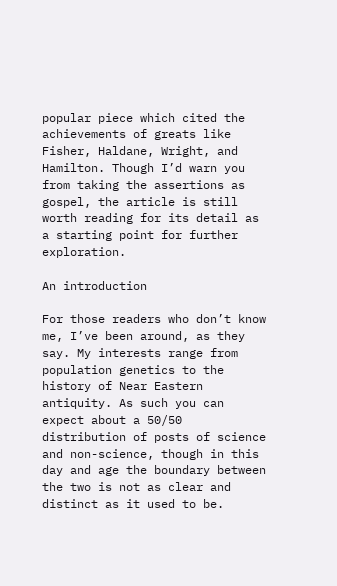popular piece which cited the achievements of greats like Fisher, Haldane, Wright, and Hamilton. Though I’d warn you from taking the assertions as gospel, the article is still worth reading for its detail as a starting point for further exploration.

An introduction

For those readers who don’t know me, I’ve been around, as they say. My interests range from population genetics to the history of Near Eastern antiquity. As such you can expect about a 50/50 distribution of posts of science and non-science, though in this day and age the boundary between the two is not as clear and distinct as it used to be.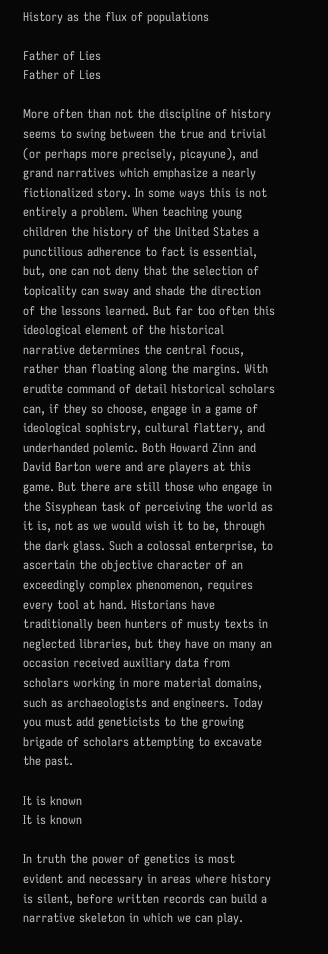History as the flux of populations

Father of Lies
Father of Lies

More often than not the discipline of history seems to swing between the true and trivial (or perhaps more precisely, picayune), and grand narratives which emphasize a nearly fictionalized story. In some ways this is not entirely a problem. When teaching young children the history of the United States a punctilious adherence to fact is essential, but, one can not deny that the selection of topicality can sway and shade the direction of the lessons learned. But far too often this ideological element of the historical narrative determines the central focus, rather than floating along the margins. With erudite command of detail historical scholars can, if they so choose, engage in a game of ideological sophistry, cultural flattery, and underhanded polemic. Both Howard Zinn and David Barton were and are players at this game. But there are still those who engage in the Sisyphean task of perceiving the world as it is, not as we would wish it to be, through the dark glass. Such a colossal enterprise, to ascertain the objective character of an exceedingly complex phenomenon, requires every tool at hand. Historians have traditionally been hunters of musty texts in neglected libraries, but they have on many an occasion received auxiliary data from scholars working in more material domains, such as archaeologists and engineers. Today you must add geneticists to the growing brigade of scholars attempting to excavate the past.

It is known
It is known

In truth the power of genetics is most evident and necessary in areas where history is silent, before written records can build a narrative skeleton in which we can play.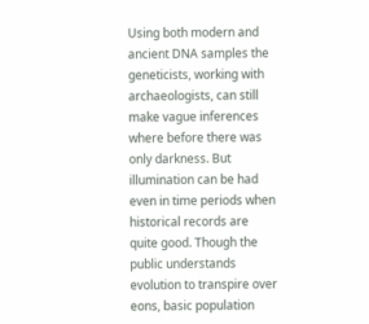Using both modern and ancient DNA samples the geneticists, working with archaeologists, can still make vague inferences where before there was only darkness. But illumination can be had even in time periods when historical records are quite good. Though the public understands evolution to transpire over eons, basic population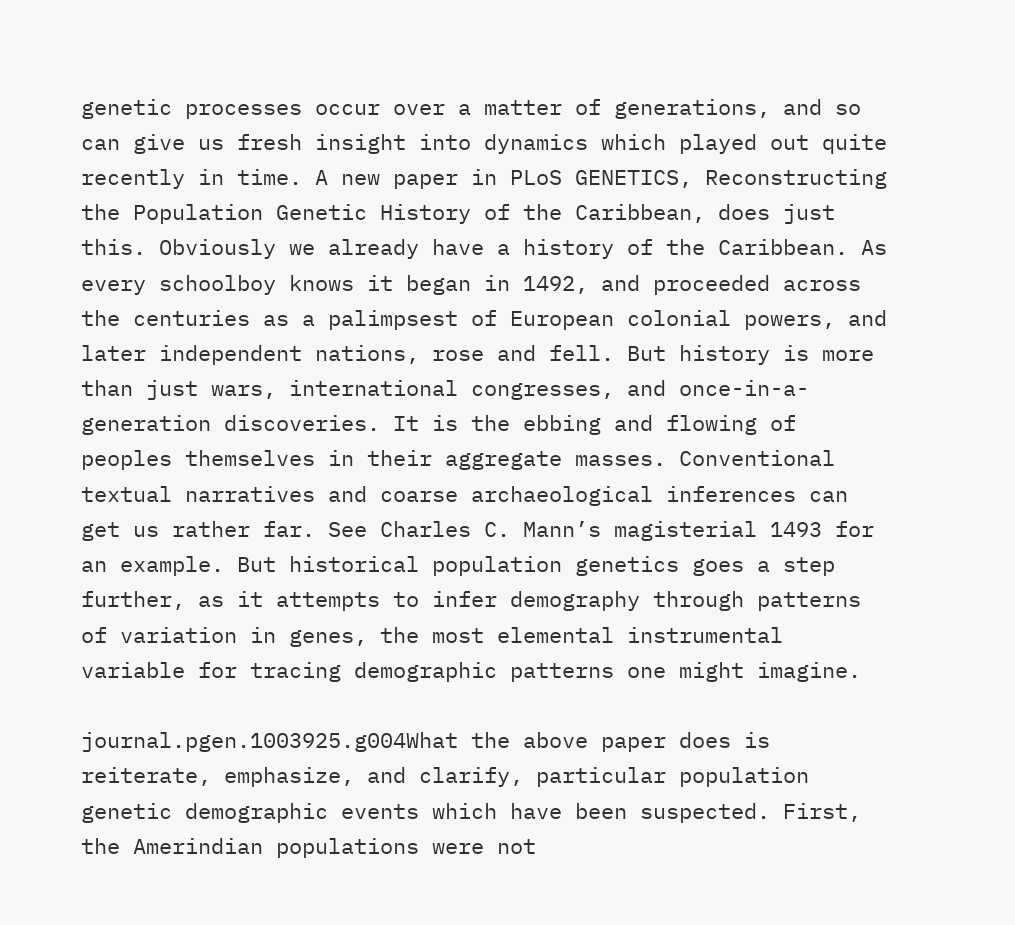genetic processes occur over a matter of generations, and so can give us fresh insight into dynamics which played out quite recently in time. A new paper in PLoS GENETICS, Reconstructing the Population Genetic History of the Caribbean, does just this. Obviously we already have a history of the Caribbean. As every schoolboy knows it began in 1492, and proceeded across the centuries as a palimpsest of European colonial powers, and later independent nations, rose and fell. But history is more than just wars, international congresses, and once-in-a-generation discoveries. It is the ebbing and flowing of peoples themselves in their aggregate masses. Conventional textual narratives and coarse archaeological inferences can get us rather far. See Charles C. Mann’s magisterial 1493 for an example. But historical population genetics goes a step further, as it attempts to infer demography through patterns of variation in genes, the most elemental instrumental variable for tracing demographic patterns one might imagine.

journal.pgen.1003925.g004What the above paper does is reiterate, emphasize, and clarify, particular population genetic demographic events which have been suspected. First, the Amerindian populations were not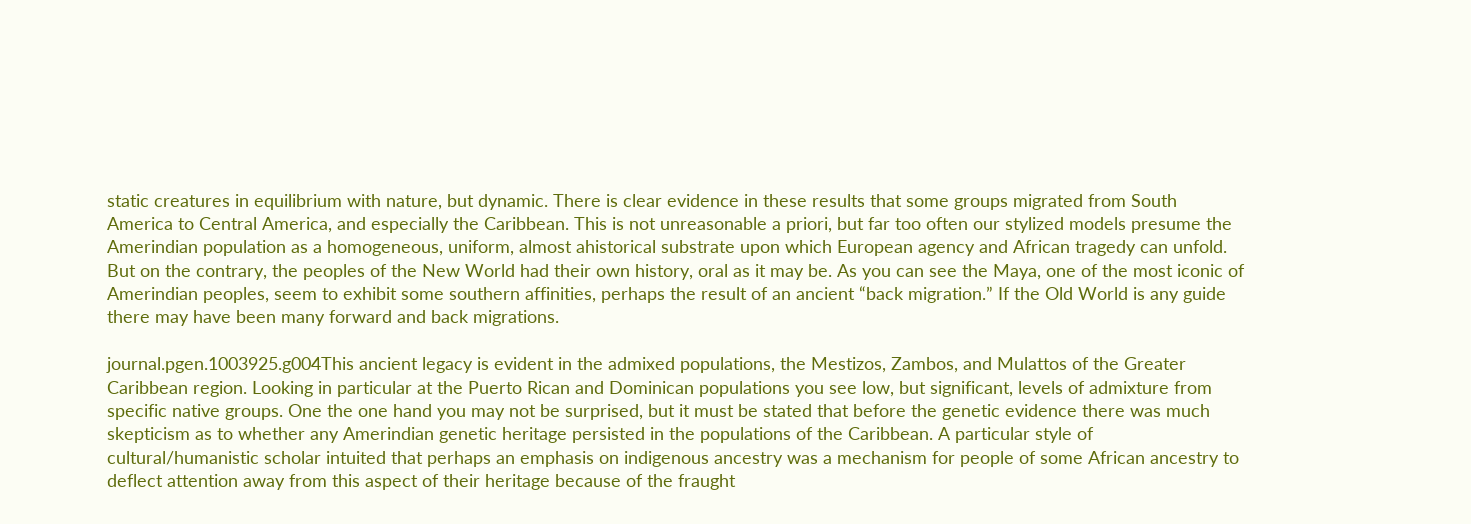static creatures in equilibrium with nature, but dynamic. There is clear evidence in these results that some groups migrated from South America to Central America, and especially the Caribbean. This is not unreasonable a priori, but far too often our stylized models presume the Amerindian population as a homogeneous, uniform, almost ahistorical substrate upon which European agency and African tragedy can unfold. But on the contrary, the peoples of the New World had their own history, oral as it may be. As you can see the Maya, one of the most iconic of Amerindian peoples, seem to exhibit some southern affinities, perhaps the result of an ancient “back migration.” If the Old World is any guide there may have been many forward and back migrations.

journal.pgen.1003925.g004This ancient legacy is evident in the admixed populations, the Mestizos, Zambos, and Mulattos of the Greater Caribbean region. Looking in particular at the Puerto Rican and Dominican populations you see low, but significant, levels of admixture from specific native groups. One the one hand you may not be surprised, but it must be stated that before the genetic evidence there was much skepticism as to whether any Amerindian genetic heritage persisted in the populations of the Caribbean. A particular style of cultural/humanistic scholar intuited that perhaps an emphasis on indigenous ancestry was a mechanism for people of some African ancestry to deflect attention away from this aspect of their heritage because of the fraught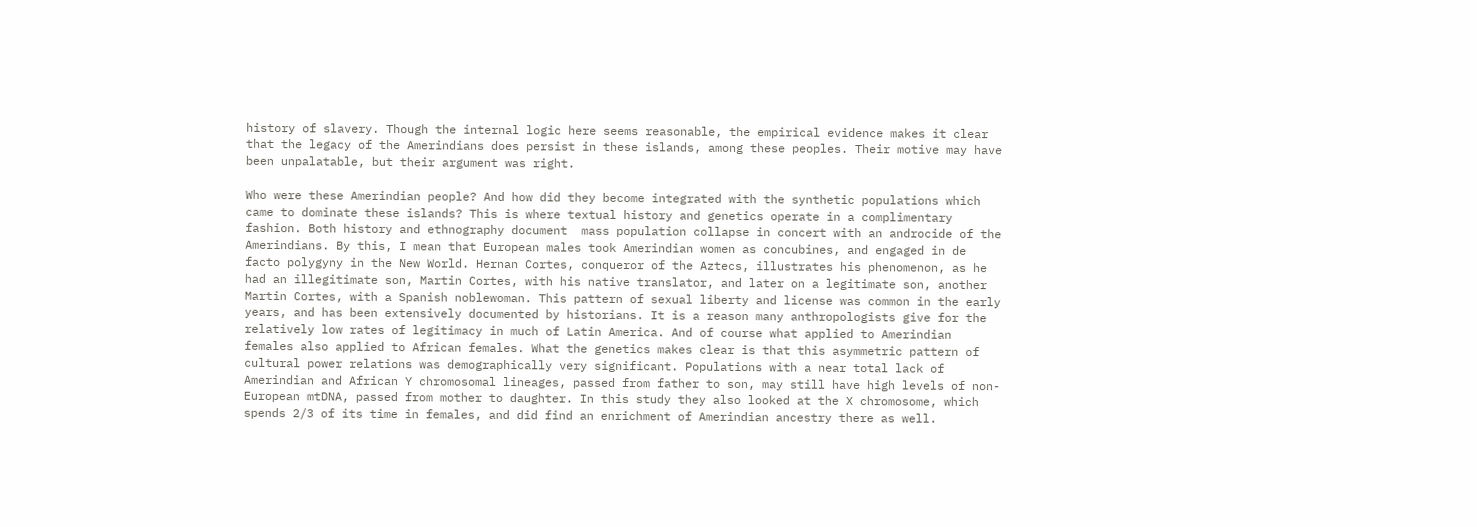history of slavery. Though the internal logic here seems reasonable, the empirical evidence makes it clear that the legacy of the Amerindians does persist in these islands, among these peoples. Their motive may have been unpalatable, but their argument was right.

Who were these Amerindian people? And how did they become integrated with the synthetic populations which came to dominate these islands? This is where textual history and genetics operate in a complimentary fashion. Both history and ethnography document  mass population collapse in concert with an androcide of the Amerindians. By this, I mean that European males took Amerindian women as concubines, and engaged in de facto polygyny in the New World. Hernan Cortes, conqueror of the Aztecs, illustrates his phenomenon, as he had an illegitimate son, Martin Cortes, with his native translator, and later on a legitimate son, another Martin Cortes, with a Spanish noblewoman. This pattern of sexual liberty and license was common in the early years, and has been extensively documented by historians. It is a reason many anthropologists give for the relatively low rates of legitimacy in much of Latin America. And of course what applied to Amerindian females also applied to African females. What the genetics makes clear is that this asymmetric pattern of cultural power relations was demographically very significant. Populations with a near total lack of Amerindian and African Y chromosomal lineages, passed from father to son, may still have high levels of non-European mtDNA, passed from mother to daughter. In this study they also looked at the X chromosome, which spends 2/3 of its time in females, and did find an enrichment of Amerindian ancestry there as well.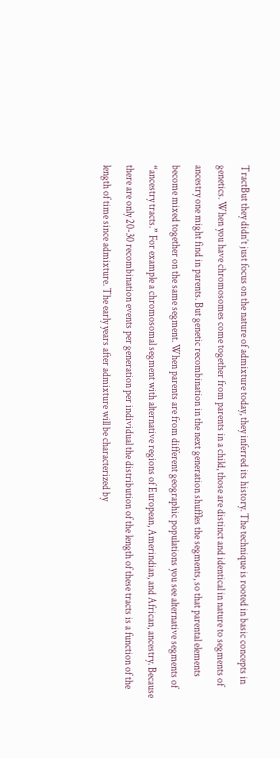TractBut they didn’t just focus on the nature of admixture today, they inferred its history. The technique is rooted in basic concepts in genetics. When you have chromosomes come together from parents in a child, those are distinct and identical in nature to segments of ancestry one might find in parents. But genetic recombination in the next generation shuffles the segments, so that parental elements become mixed together on the same segment. When parents are from different geographic populations you see alternative segments of “ancestry tracts.” For example a chromosomal segment with alternative regions of European, Amerindian, and African, ancestry. Because there are only 20-30 recombination events per generation per individual the distribution of the length of these tracts is a function of the length of time since admixture. The early years after admixture will be characterized by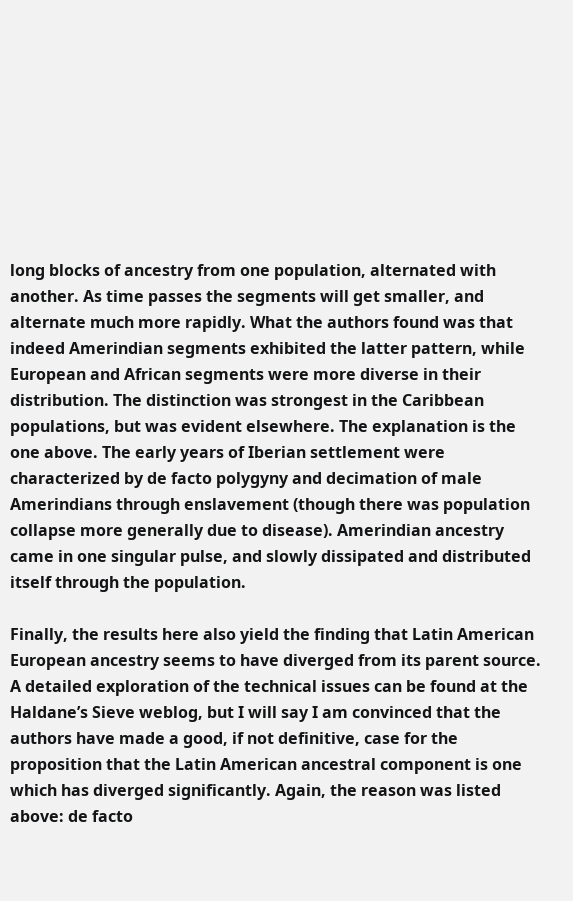long blocks of ancestry from one population, alternated with another. As time passes the segments will get smaller, and alternate much more rapidly. What the authors found was that indeed Amerindian segments exhibited the latter pattern, while European and African segments were more diverse in their distribution. The distinction was strongest in the Caribbean populations, but was evident elsewhere. The explanation is the one above. The early years of Iberian settlement were characterized by de facto polygyny and decimation of male Amerindians through enslavement (though there was population collapse more generally due to disease). Amerindian ancestry came in one singular pulse, and slowly dissipated and distributed itself through the population.

Finally, the results here also yield the finding that Latin American European ancestry seems to have diverged from its parent source. A detailed exploration of the technical issues can be found at the Haldane’s Sieve weblog, but I will say I am convinced that the authors have made a good, if not definitive, case for the proposition that the Latin American ancestral component is one which has diverged significantly. Again, the reason was listed above: de facto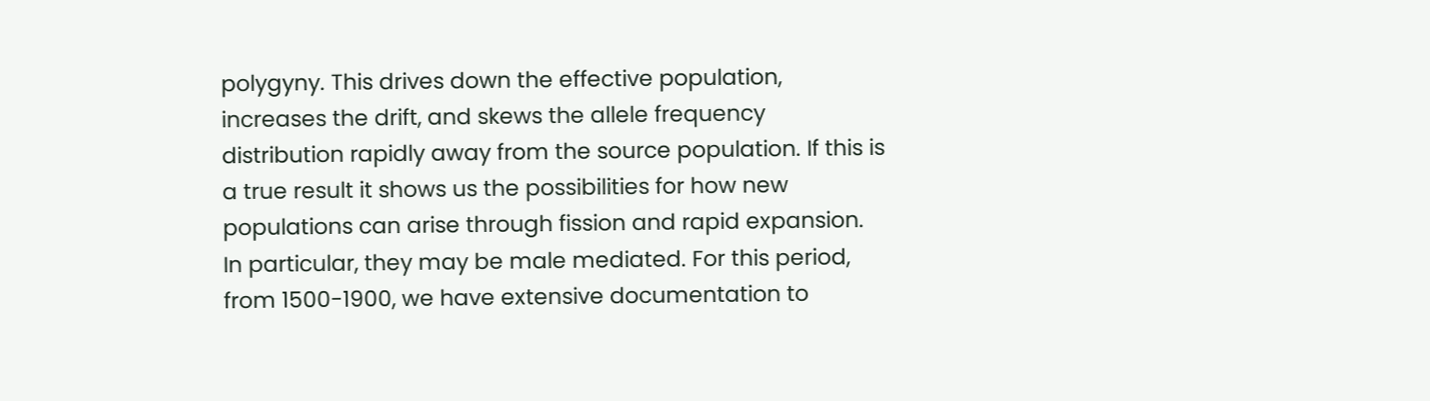polygyny. This drives down the effective population, increases the drift, and skews the allele frequency distribution rapidly away from the source population. If this is a true result it shows us the possibilities for how new populations can arise through fission and rapid expansion. In particular, they may be male mediated. For this period, from 1500-1900, we have extensive documentation to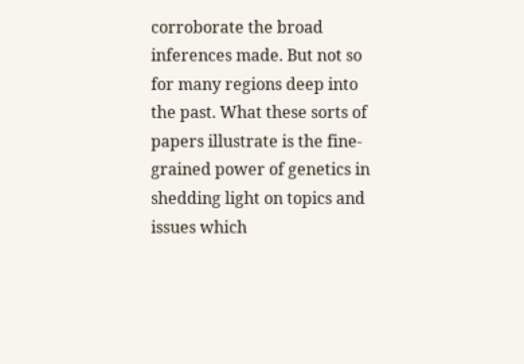corroborate the broad inferences made. But not so for many regions deep into the past. What these sorts of papers illustrate is the fine-grained power of genetics in shedding light on topics and issues which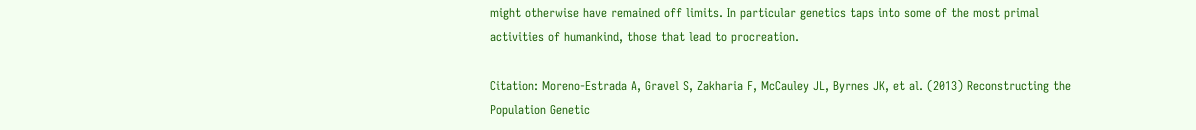might otherwise have remained off limits. In particular genetics taps into some of the most primal activities of humankind, those that lead to procreation.

Citation: Moreno-Estrada A, Gravel S, Zakharia F, McCauley JL, Byrnes JK, et al. (2013) Reconstructing the Population Genetic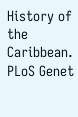History of the Caribbean. PLoS Genet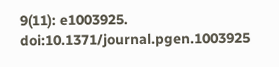9(11): e1003925. doi:10.1371/journal.pgen.1003925